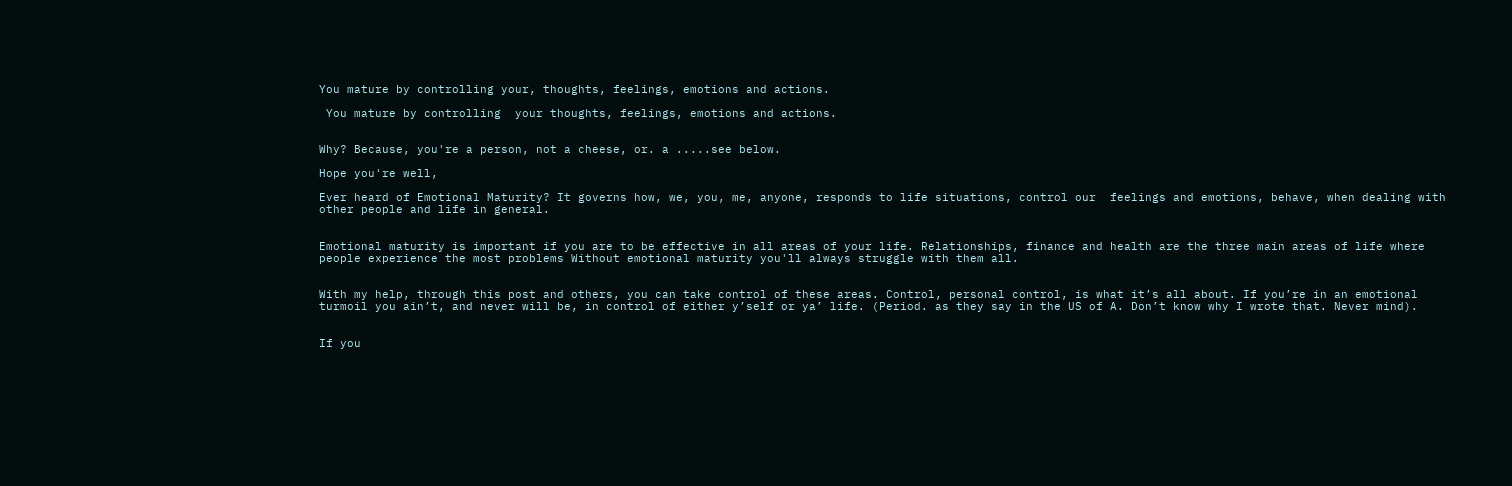You mature by controlling your, thoughts, feelings, emotions and actions.

 You mature by controlling  your thoughts, feelings, emotions and actions.


Why? Because, you're a person, not a cheese, or. a .....see below.

Hope you're well,

Ever heard of Emotional Maturity? It governs how, we, you, me, anyone, responds to life situations, control our  feelings and emotions, behave, when dealing with other people and life in general.


Emotional maturity is important if you are to be effective in all areas of your life. Relationships, finance and health are the three main areas of life where people experience the most problems Without emotional maturity you'll always struggle with them all.


With my help, through this post and others, you can take control of these areas. Control, personal control, is what it’s all about. If you’re in an emotional turmoil you ain’t, and never will be, in control of either y’self or ya’ life. (Period. as they say in the US of A. Don’t know why I wrote that. Never mind).


If you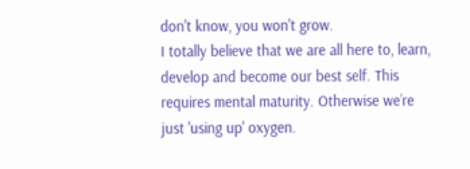don't know, you won't grow.
I totally believe that we are all here to, learn, develop and become our best self. This requires mental maturity. Otherwise we’re just 'using up' oxygen.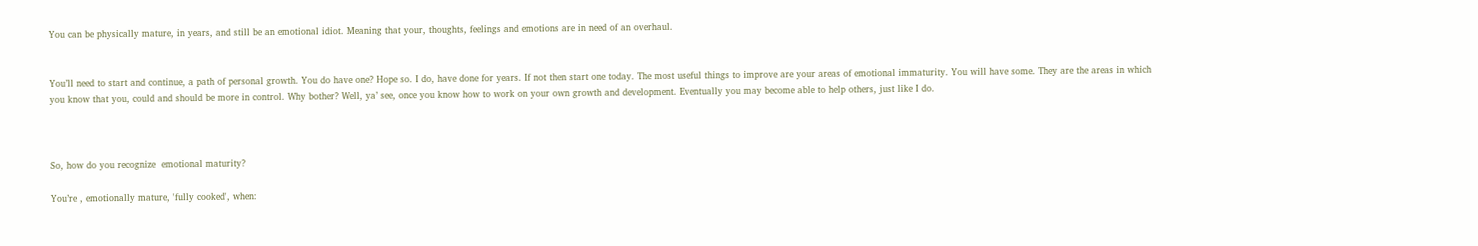You can be physically mature, in years, and still be an emotional idiot. Meaning that your, thoughts, feelings and emotions are in need of an overhaul.


You’ll need to start and continue, a path of personal growth. You do have one? Hope so. I do, have done for years. If not then start one today. The most useful things to improve are your areas of emotional immaturity. You will have some. They are the areas in which you know that you, could and should be more in control. Why bother? Well, ya’ see, once you know how to work on your own growth and development. Eventually you may become able to help others, just like I do.



So, how do you recognize  emotional maturity?

You’re , emotionally mature, 'fully cooked', when: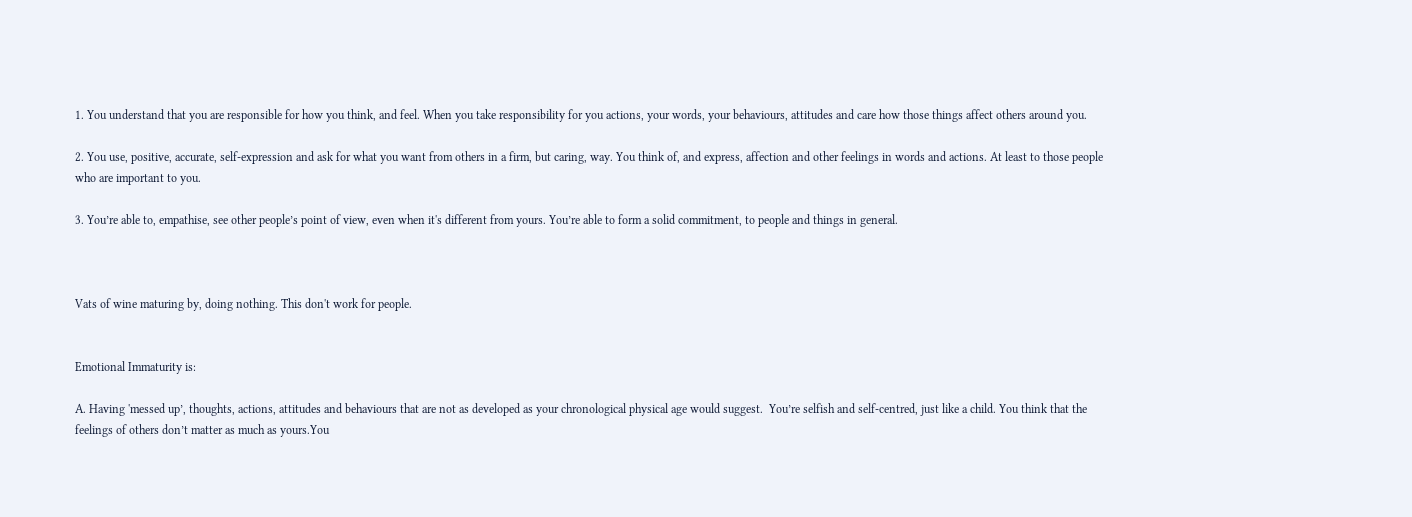1. You understand that you are responsible for how you think, and feel. When you take responsibility for you actions, your words, your behaviours, attitudes and care how those things affect others around you.

2. You use, positive, accurate, self-expression and ask for what you want from others in a firm, but caring, way. You think of, and express, affection and other feelings in words and actions. At least to those people who are important to you.

3. You’re able to, empathise, see other people’s point of view, even when it's different from yours. You’re able to form a solid commitment, to people and things in general.



Vats of wine maturing by, doing nothing. This don't work for people.


Emotional Immaturity is:

A. Having 'messed up’, thoughts, actions, attitudes and behaviours that are not as developed as your chronological physical age would suggest.  You’re selfish and self-centred, just like a child. You think that the feelings of others don’t matter as much as yours.You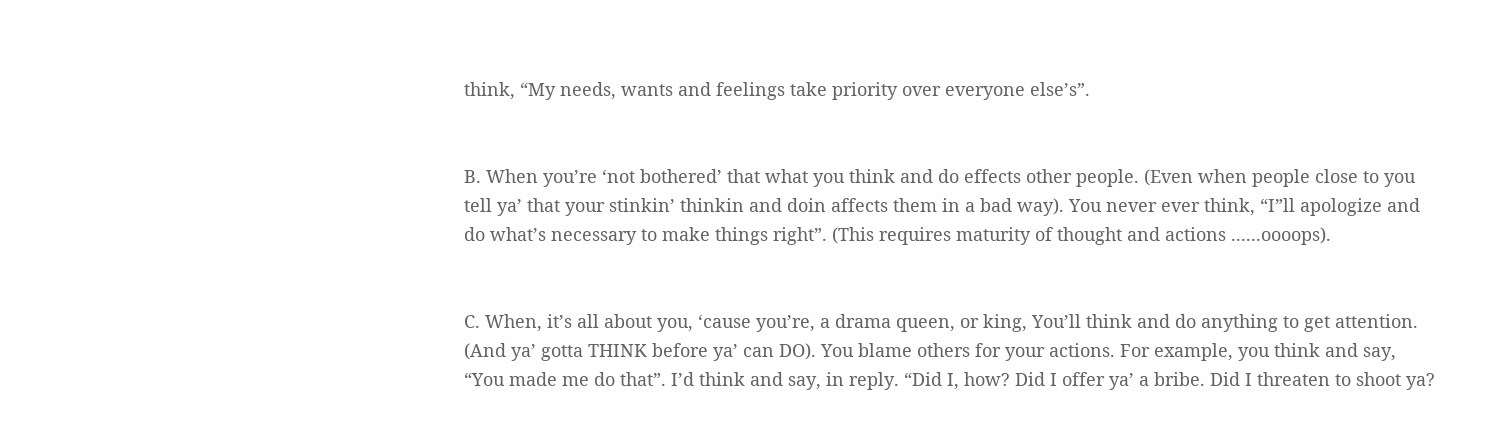think, “My needs, wants and feelings take priority over everyone else’s”.


B. When you’re ‘not bothered’ that what you think and do effects other people. (Even when people close to you tell ya’ that your stinkin’ thinkin and doin affects them in a bad way). You never ever think, “I”ll apologize and do what’s necessary to make things right”. (This requires maturity of thought and actions ......oooops).


C. When, it’s all about you, ‘cause you’re, a drama queen, or king, You’ll think and do anything to get attention. (And ya’ gotta THINK before ya’ can DO). You blame others for your actions. For example, you think and say, “You made me do that”. I’d think and say, in reply. “Did I, how? Did I offer ya’ a bribe. Did I threaten to shoot ya?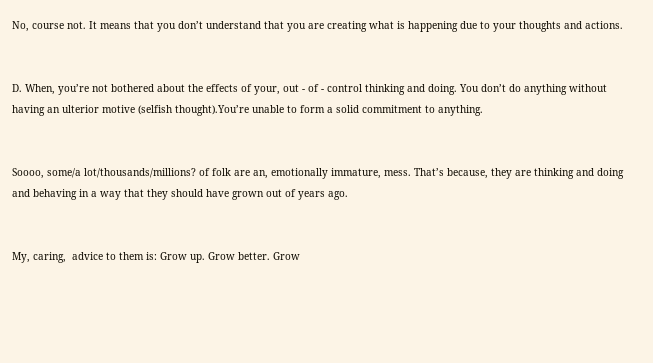No, course not. It means that you don’t understand that you are creating what is happening due to your thoughts and actions.


D. When, you’re not bothered about the effects of your, out - of - control thinking and doing. You don’t do anything without having an ulterior motive (selfish thought).You’re unable to form a solid commitment to anything.


Soooo, some/a lot/thousands/millions? of folk are an, emotionally immature, mess. That’s because, they are thinking and doing and behaving in a way that they should have grown out of years ago.


My, caring,  advice to them is: Grow up. Grow better. Grow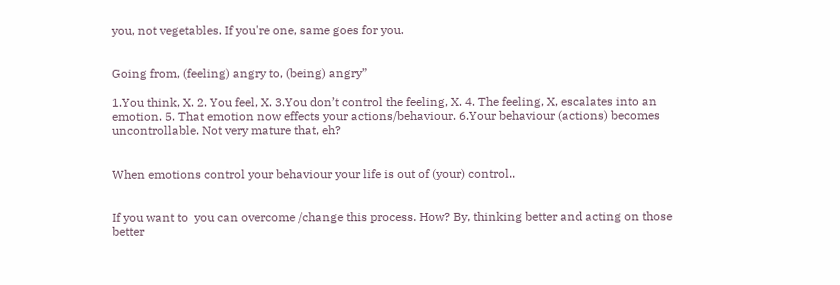you, not vegetables. If you're one, same goes for you.


Going from, (feeling) angry to, (being) angry”

1.You think, X. 2. You feel, X. 3.You don’t control the feeling, X. 4. The feeling, X, escalates into an emotion. 5. That emotion now effects your actions/behaviour. 6.Your behaviour (actions) becomes uncontrollable. Not very mature that, eh?


When emotions control your behaviour your life is out of (your) control..


If you want to  you can overcome /change this process. How? By, thinking better and acting on those better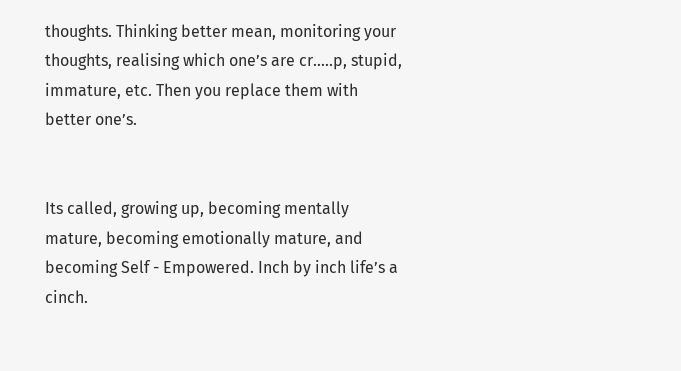thoughts. Thinking better mean, monitoring your thoughts, realising which one’s are cr.....p, stupid, immature, etc. Then you replace them with better one’s.


Its called, growing up, becoming mentally mature, becoming emotionally mature, and becoming Self - Empowered. Inch by inch life’s a cinch.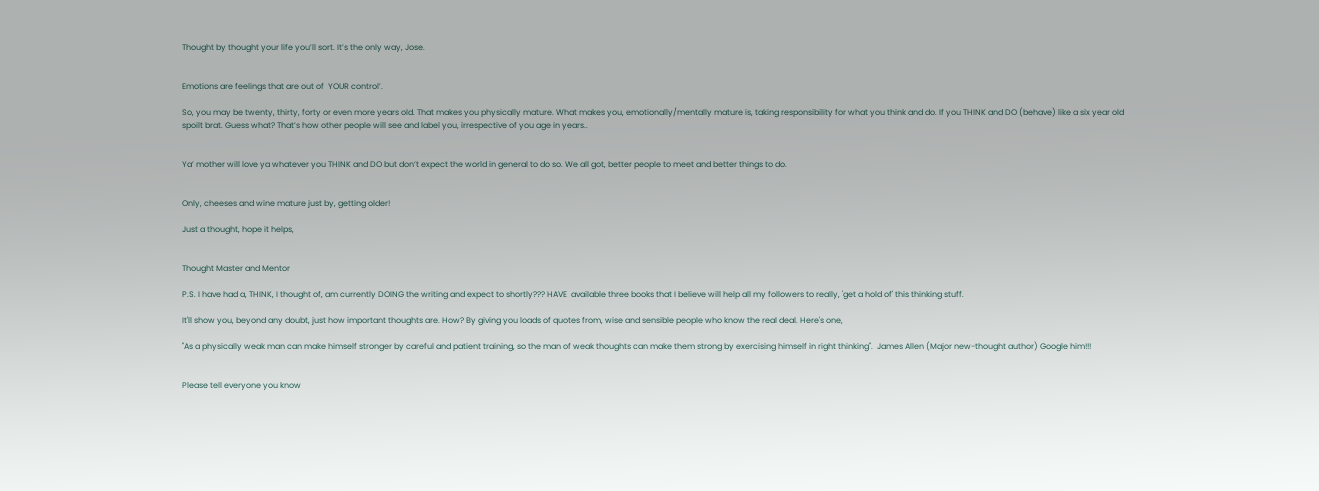Thought by thought your life you’ll sort. It’s the only way, Jose.


Emotions are feelings that are out of  YOUR control’.

So, you may be twenty, thirty, forty or even more years old. That makes you physically mature. What makes you, emotionally/mentally mature is, taking responsibility for what you think and do. If you THINK and DO (behave) like a six year old spoilt brat. Guess what? That’s how other people will see and label you, irrespective of you age in years..


Ya’ mother will love ya whatever you THINK and DO but don’t expect the world in general to do so. We all got, better people to meet and better things to do.


Only, cheeses and wine mature just by, getting older!

Just a thought, hope it helps,


Thought Master and Mentor

P.S. I have had a, THINK, I thought of, am currently DOING the writing and expect to shortly??? HAVE  available three books that I believe will help all my followers to really, 'get a hold of' this thinking stuff.

It'll show you, beyond any doubt, just how important thoughts are. How? By giving you loads of quotes from, wise and sensible people who know the real deal. Here's one,

"As a physically weak man can make himself stronger by careful and patient training, so the man of weak thoughts can make them strong by exercising himself in right thinking".  James Allen (Major new-thought author) Google him!!!


Please tell everyone you know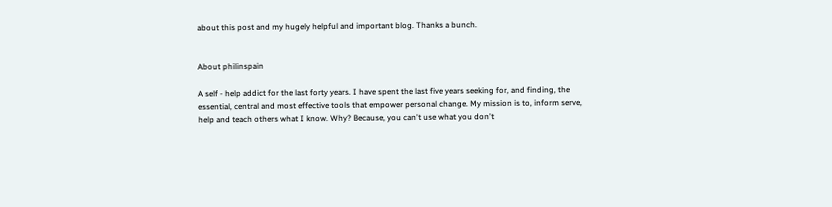about this post and my hugely helpful and important blog. Thanks a bunch.


About philinspain

A self - help addict for the last forty years. I have spent the last five years seeking for, and finding, the essential, central and most effective tools that empower personal change. My mission is to, inform serve, help and teach others what I know. Why? Because, you can't use what you don't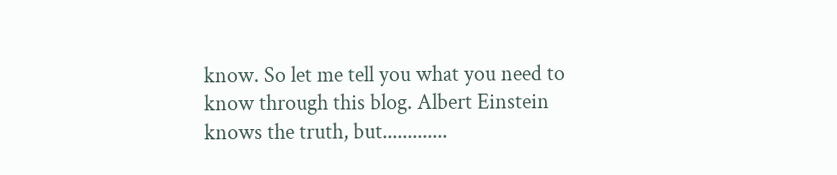know. So let me tell you what you need to know through this blog. Albert Einstein knows the truth, but.............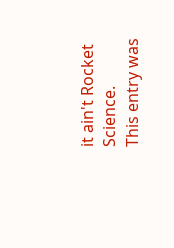it ain't Rocket Science.
This entry was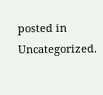posted in Uncategorized.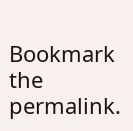Bookmark the permalink.